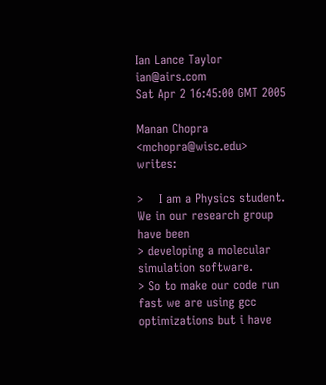Ian Lance Taylor ian@airs.com
Sat Apr 2 16:45:00 GMT 2005

Manan Chopra <mchopra@wisc.edu> writes:

>    I am a Physics student.  We in our research group have been
> developing a molecular simulation software.
> So to make our code run fast we are using gcc optimizations but i have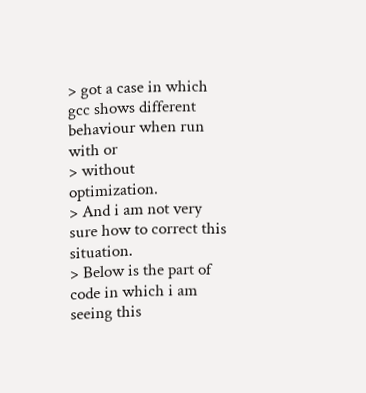> got a case in which gcc shows different behaviour when run with or
> without optimization.
> And i am not very sure how to correct this situation.
> Below is the part of code in which i am seeing this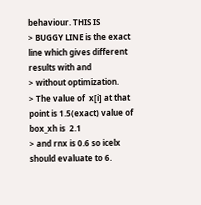behaviour. THIS IS
> BUGGY LINE is the exact line which gives different results with and
> without optimization.
> The value of  x[i] at that point is 1.5(exact) value of box_xh is  2.1
> and rnx is 0.6 so icelx should evaluate to 6.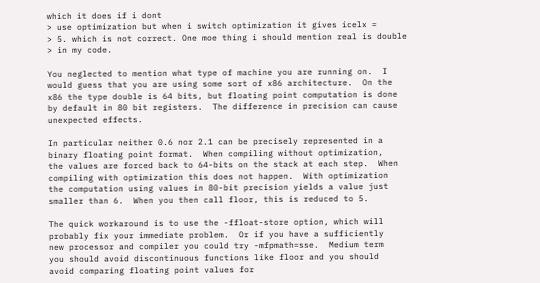which it does if i dont
> use optimization but when i switch optimization it gives icelx =
> 5. which is not correct. One moe thing i should mention real is double
> in my code.

You neglected to mention what type of machine you are running on.  I
would guess that you are using some sort of x86 architecture.  On the
x86 the type double is 64 bits, but floating point computation is done
by default in 80 bit registers.  The difference in precision can cause
unexpected effects.

In particular neither 0.6 nor 2.1 can be precisely represented in a
binary floating point format.  When compiling without optimization,
the values are forced back to 64-bits on the stack at each step.  When
compiling with optimization this does not happen.  With optimization
the computation using values in 80-bit precision yields a value just
smaller than 6.  When you then call floor, this is reduced to 5.

The quick workaround is to use the -ffloat-store option, which will
probably fix your immediate problem.  Or if you have a sufficiently
new processor and compiler you could try -mfpmath=sse.  Medium term
you should avoid discontinuous functions like floor and you should
avoid comparing floating point values for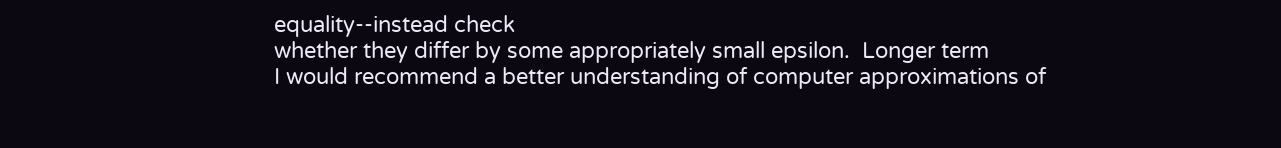equality--instead check
whether they differ by some appropriately small epsilon.  Longer term
I would recommend a better understanding of computer approximations of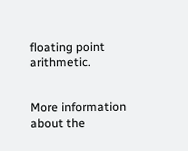floating point arithmetic.


More information about the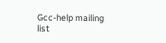Gcc-help mailing list